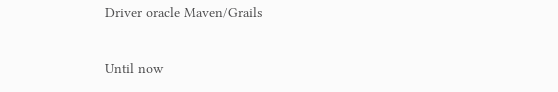Driver oracle Maven/Grails

Until now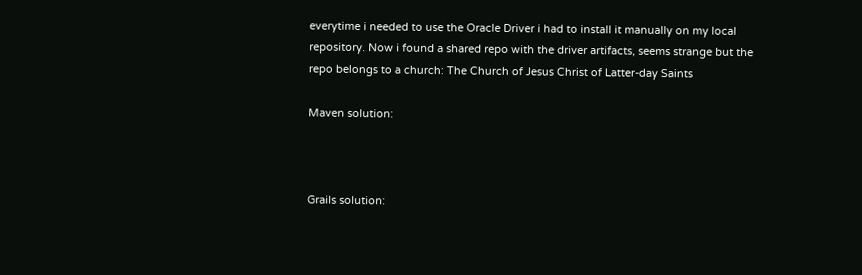everytime i needed to use the Oracle Driver i had to install it manually on my local repository. Now i found a shared repo with the driver artifacts, seems strange but the repo belongs to a church: The Church of Jesus Christ of Latter-day Saints

Maven solution:



Grails solution: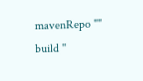mavenRepo ""
build ''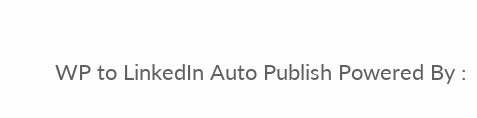WP to LinkedIn Auto Publish Powered By :